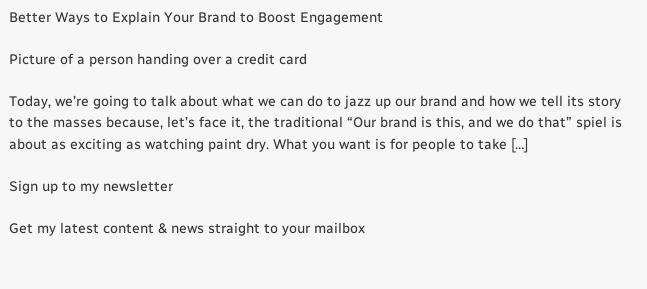Better Ways to Explain Your Brand to Boost Engagement

Picture of a person handing over a credit card

Today, we’re going to talk about what we can do to jazz up our brand and how we tell its story to the masses because, let’s face it, the traditional “Our brand is this, and we do that” spiel is about as exciting as watching paint dry. What you want is for people to take […]

Sign up to my newsletter

Get my latest content & news straight to your mailbox